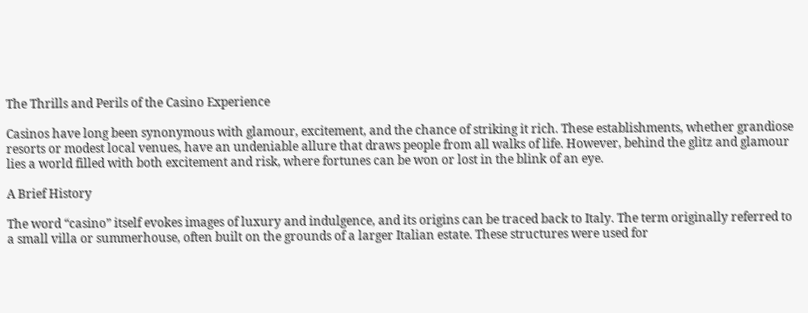The Thrills and Perils of the Casino Experience

Casinos have long been synonymous with glamour, excitement, and the chance of striking it rich. These establishments, whether grandiose resorts or modest local venues, have an undeniable allure that draws people from all walks of life. However, behind the glitz and glamour lies a world filled with both excitement and risk, where fortunes can be won or lost in the blink of an eye.

A Brief History

The word “casino” itself evokes images of luxury and indulgence, and its origins can be traced back to Italy. The term originally referred to a small villa or summerhouse, often built on the grounds of a larger Italian estate. These structures were used for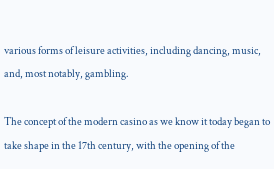various forms of leisure activities, including dancing, music, and, most notably, gambling.

The concept of the modern casino as we know it today began to take shape in the 17th century, with the opening of the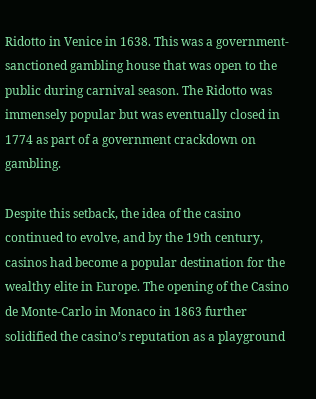Ridotto in Venice in 1638. This was a government-sanctioned gambling house that was open to the public during carnival season. The Ridotto was immensely popular but was eventually closed in 1774 as part of a government crackdown on gambling.

Despite this setback, the idea of the casino continued to evolve, and by the 19th century, casinos had become a popular destination for the wealthy elite in Europe. The opening of the Casino de Monte-Carlo in Monaco in 1863 further solidified the casino’s reputation as a playground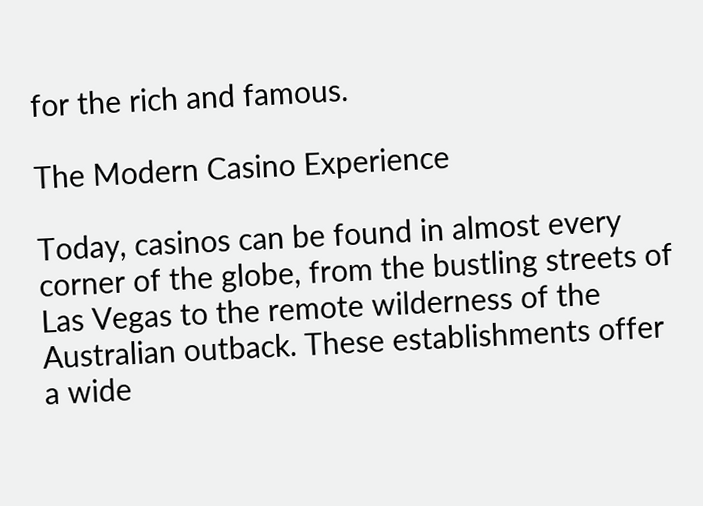for the rich and famous.

The Modern Casino Experience

Today, casinos can be found in almost every corner of the globe, from the bustling streets of Las Vegas to the remote wilderness of the Australian outback. These establishments offer a wide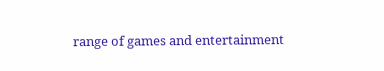range of games and entertainment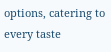options, catering to every taste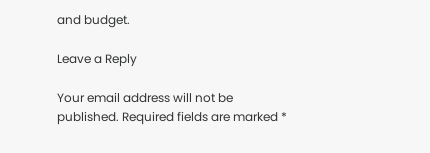and budget.

Leave a Reply

Your email address will not be published. Required fields are marked *